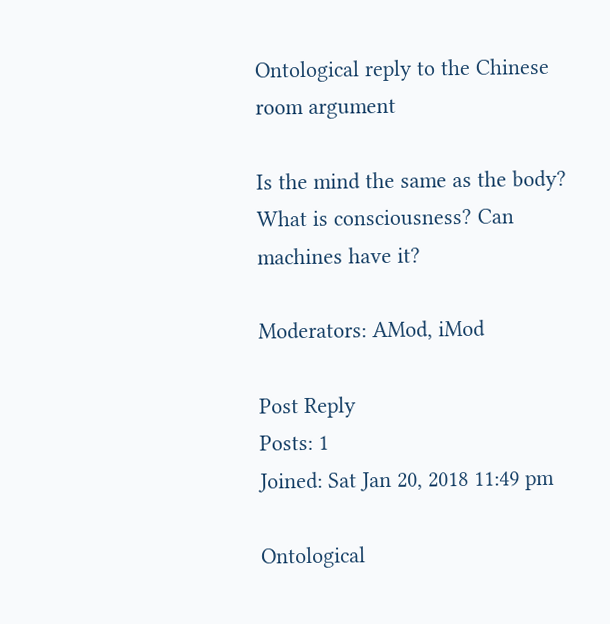Ontological reply to the Chinese room argument

Is the mind the same as the body? What is consciousness? Can machines have it?

Moderators: AMod, iMod

Post Reply
Posts: 1
Joined: Sat Jan 20, 2018 11:49 pm

Ontological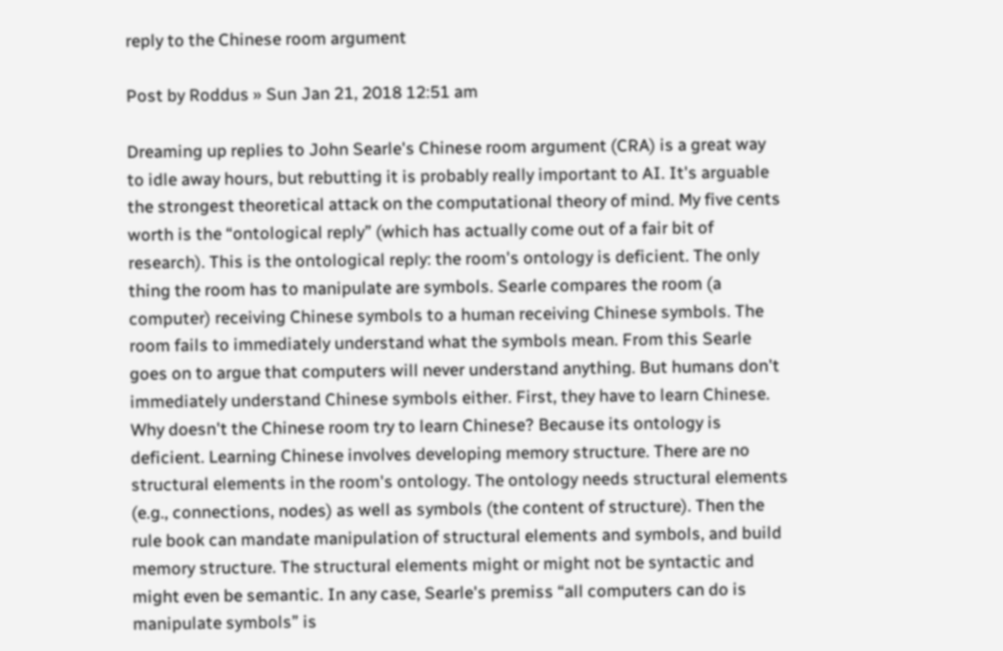reply to the Chinese room argument

Post by Roddus » Sun Jan 21, 2018 12:51 am

Dreaming up replies to John Searle's Chinese room argument (CRA) is a great way to idle away hours, but rebutting it is probably really important to AI. It's arguable the strongest theoretical attack on the computational theory of mind. My five cents worth is the “ontological reply” (which has actually come out of a fair bit of research). This is the ontological reply: the room's ontology is deficient. The only thing the room has to manipulate are symbols. Searle compares the room (a computer) receiving Chinese symbols to a human receiving Chinese symbols. The room fails to immediately understand what the symbols mean. From this Searle goes on to argue that computers will never understand anything. But humans don't immediately understand Chinese symbols either. First, they have to learn Chinese. Why doesn't the Chinese room try to learn Chinese? Because its ontology is deficient. Learning Chinese involves developing memory structure. There are no structural elements in the room's ontology. The ontology needs structural elements (e.g., connections, nodes) as well as symbols (the content of structure). Then the rule book can mandate manipulation of structural elements and symbols, and build memory structure. The structural elements might or might not be syntactic and might even be semantic. In any case, Searle's premiss “all computers can do is manipulate symbols” is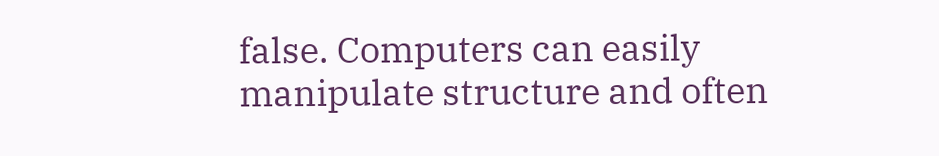false. Computers can easily manipulate structure and often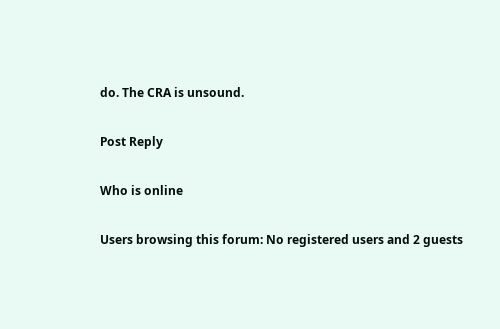do. The CRA is unsound.

Post Reply

Who is online

Users browsing this forum: No registered users and 2 guests